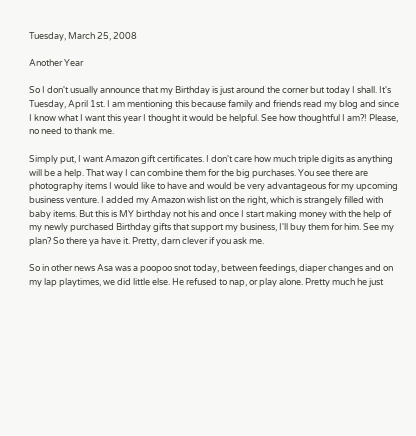Tuesday, March 25, 2008

Another Year

So I don't usually announce that my Birthday is just around the corner but today I shall. It's Tuesday, April 1st. I am mentioning this because family and friends read my blog and since I know what I want this year I thought it would be helpful. See how thoughtful I am?! Please, no need to thank me.

Simply put, I want Amazon gift certificates. I don't care how much triple digits as anything will be a help. That way I can combine them for the big purchases. You see there are photography items I would like to have and would be very advantageous for my upcoming business venture. I added my Amazon wish list on the right, which is strangely filled with baby items. But this is MY birthday not his and once I start making money with the help of my newly purchased Birthday gifts that support my business, I'll buy them for him. See my plan? So there ya have it. Pretty, darn clever if you ask me.

So in other news Asa was a poopoo snot today, between feedings, diaper changes and on my lap playtimes, we did little else. He refused to nap, or play alone. Pretty much he just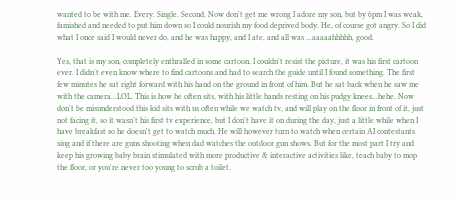wanted to be with me. Every. Single. Second. Now don't get me wrong I adore my son, but by 6pm I was weak, famished and needed to put him down so I could nourish my food deprived body. He, of course got angry. So I did what I once said I would never do, and he was happy, and I ate, and all was ...aaaaahhhhh, good.

Yes, that is my son, completely enthralled in some cartoon. I couldn't resist the picture, it was his first cartoon ever. I didn't even know where to find cartoons and had to search the guide until I found something. The first few minutes he sat right forward with his hand on the ground in front of him. But he sat back when he saw me with the camera...LOL. This is how he often sits, with his little hands resting on his pudgy knees...hehe. Now don't be misunderstood this kid sits with us often while we watch tv, and will play on the floor in front of it, just not facing it, so it wasn't his first tv experience, but I don't have it on during the day, just a little while when I have breakfast so he doesn't get to watch much. He will however turn to watch when certain AI contestants sing and if there are guns shooting when dad watches the outdoor gun shows. But for the most part I try and keep his growing baby brain stimulated with more productive & interactive activities like, teach baby to mop the floor, or you're never too young to scrub a toilet.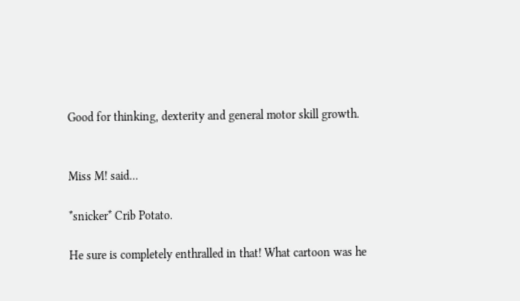Good for thinking, dexterity and general motor skill growth.


Miss M! said...

*snicker* Crib Potato.

He sure is completely enthralled in that! What cartoon was he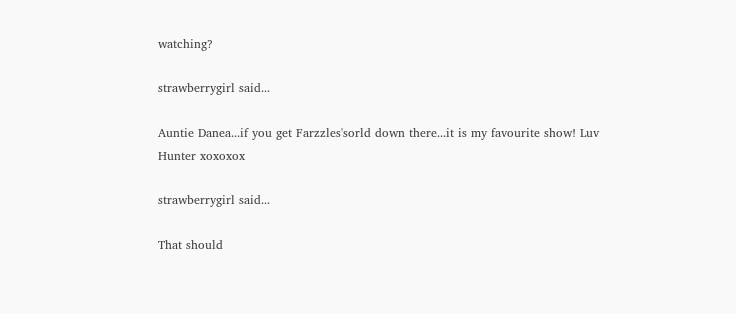watching?

strawberrygirl said...

Auntie Danea...if you get Farzzles'sorld down there...it is my favourite show! Luv Hunter xoxoxox

strawberrygirl said...

That should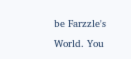be Farzzle's World. You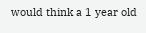would think a 1 year old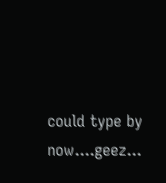could type by now....geez...